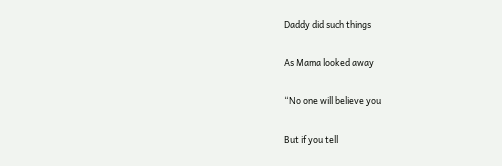Daddy did such things

As Mama looked away

“No one will believe you

But if you tell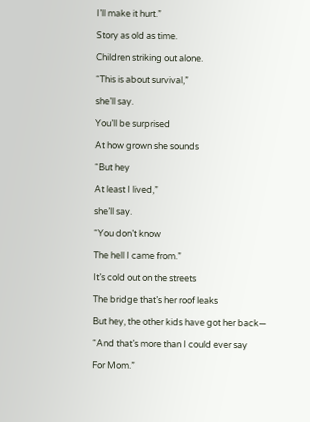I’ll make it hurt.”

Story as old as time.

Children striking out alone.

“This is about survival,”

she’ll say.

You’ll be surprised

At how grown she sounds

“But hey

At least I lived,”

she’ll say.

“You don’t know

The hell I came from.”

It’s cold out on the streets

The bridge that’s her roof leaks

But hey, the other kids have got her back—

“And that’s more than I could ever say

For Mom.”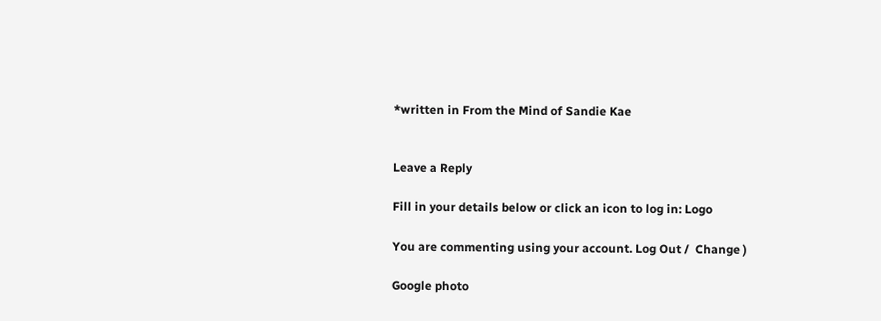*written in From the Mind of Sandie Kae


Leave a Reply

Fill in your details below or click an icon to log in: Logo

You are commenting using your account. Log Out /  Change )

Google photo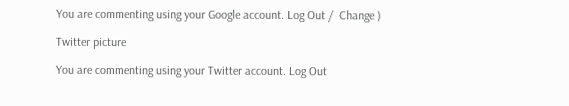You are commenting using your Google account. Log Out /  Change )

Twitter picture

You are commenting using your Twitter account. Log Out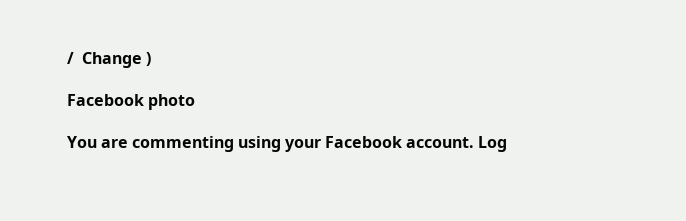/  Change )

Facebook photo

You are commenting using your Facebook account. Log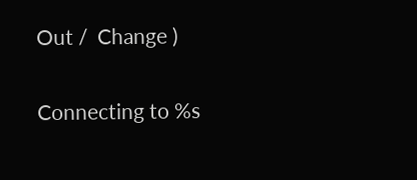Out /  Change )

Connecting to %s